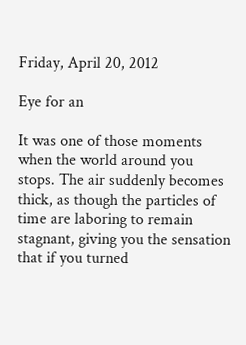Friday, April 20, 2012

Eye for an

It was one of those moments when the world around you stops. The air suddenly becomes thick, as though the particles of time are laboring to remain stagnant, giving you the sensation that if you turned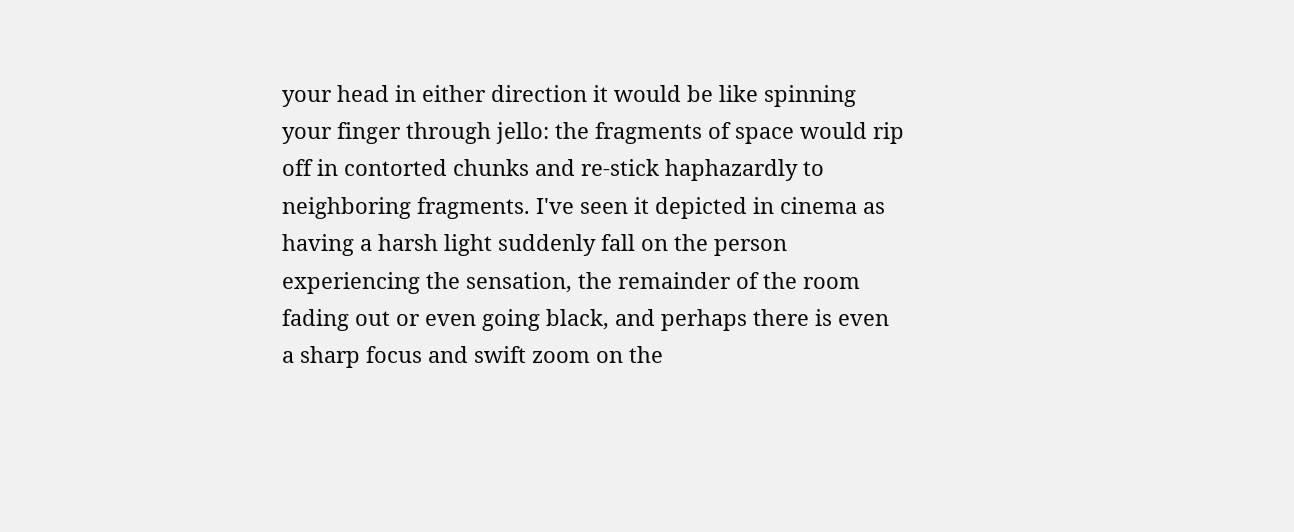your head in either direction it would be like spinning your finger through jello: the fragments of space would rip off in contorted chunks and re-stick haphazardly to neighboring fragments. I've seen it depicted in cinema as having a harsh light suddenly fall on the person experiencing the sensation, the remainder of the room fading out or even going black, and perhaps there is even a sharp focus and swift zoom on the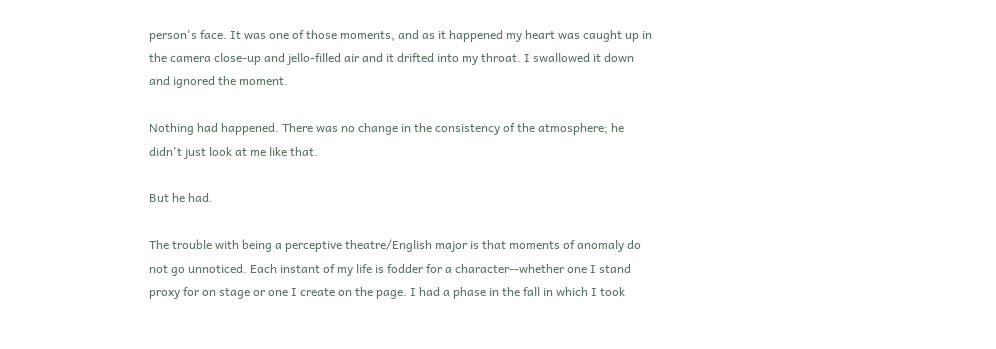person's face. It was one of those moments, and as it happened my heart was caught up in the camera close-up and jello-filled air and it drifted into my throat. I swallowed it down and ignored the moment.

Nothing had happened. There was no change in the consistency of the atmosphere; he didn't just look at me like that.

But he had.

The trouble with being a perceptive theatre/English major is that moments of anomaly do not go unnoticed. Each instant of my life is fodder for a character--whether one I stand proxy for on stage or one I create on the page. I had a phase in the fall in which I took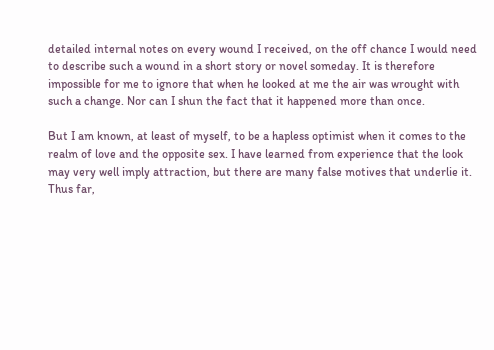detailed internal notes on every wound I received, on the off chance I would need to describe such a wound in a short story or novel someday. It is therefore impossible for me to ignore that when he looked at me the air was wrought with such a change. Nor can I shun the fact that it happened more than once.

But I am known, at least of myself, to be a hapless optimist when it comes to the realm of love and the opposite sex. I have learned from experience that the look may very well imply attraction, but there are many false motives that underlie it. Thus far,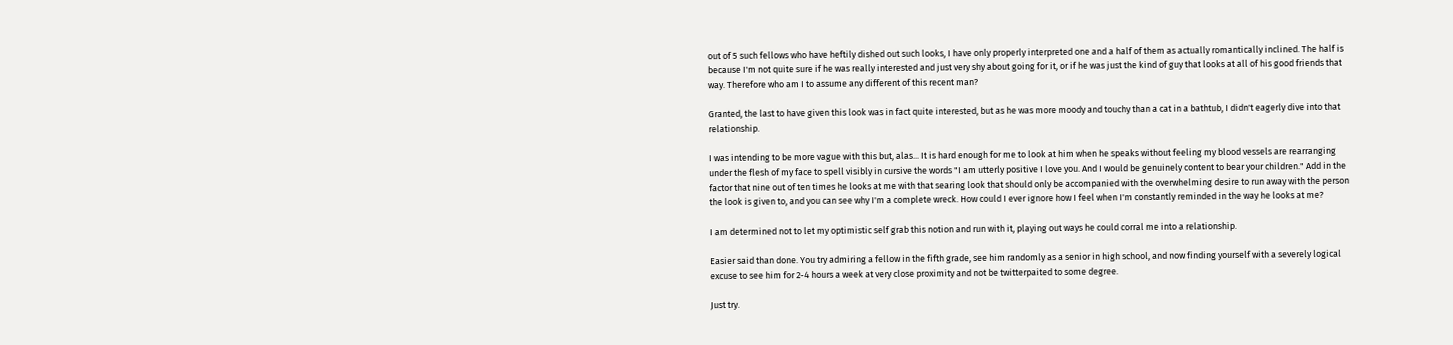out of 5 such fellows who have heftily dished out such looks, I have only properly interpreted one and a half of them as actually romantically inclined. The half is because I'm not quite sure if he was really interested and just very shy about going for it, or if he was just the kind of guy that looks at all of his good friends that way. Therefore who am I to assume any different of this recent man?

Granted, the last to have given this look was in fact quite interested, but as he was more moody and touchy than a cat in a bathtub, I didn't eagerly dive into that relationship.

I was intending to be more vague with this but, alas... It is hard enough for me to look at him when he speaks without feeling my blood vessels are rearranging under the flesh of my face to spell visibly in cursive the words "I am utterly positive I love you. And I would be genuinely content to bear your children." Add in the factor that nine out of ten times he looks at me with that searing look that should only be accompanied with the overwhelming desire to run away with the person the look is given to, and you can see why I'm a complete wreck. How could I ever ignore how I feel when I'm constantly reminded in the way he looks at me?

I am determined not to let my optimistic self grab this notion and run with it, playing out ways he could corral me into a relationship.

Easier said than done. You try admiring a fellow in the fifth grade, see him randomly as a senior in high school, and now finding yourself with a severely logical excuse to see him for 2-4 hours a week at very close proximity and not be twitterpaited to some degree.

Just try.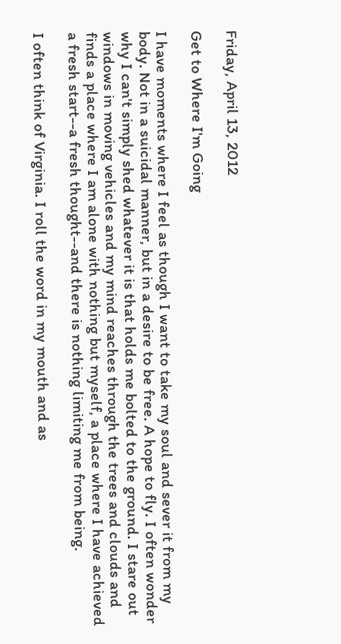Friday, April 13, 2012

Get to Where I'm Going

I have moments where I feel as though I want to take my soul and sever it from my body. Not in a suicidal manner, but in a desire to be free. A hope to fly. I often wonder why I can't simply shed whatever it is that holds me bolted to the ground. I stare out windows in moving vehicles and my mind reaches through the trees and clouds and finds a place where I am alone with nothing but myself, a place where I have achieved a fresh start--a fresh thought--and there is nothing limiting me from being.

I often think of Virginia. I roll the word in my mouth and as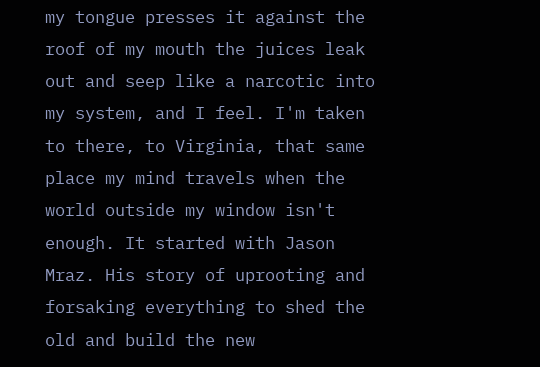my tongue presses it against the roof of my mouth the juices leak out and seep like a narcotic into my system, and I feel. I'm taken to there, to Virginia, that same place my mind travels when the world outside my window isn't enough. It started with Jason Mraz. His story of uprooting and forsaking everything to shed the old and build the new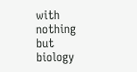with nothing but biology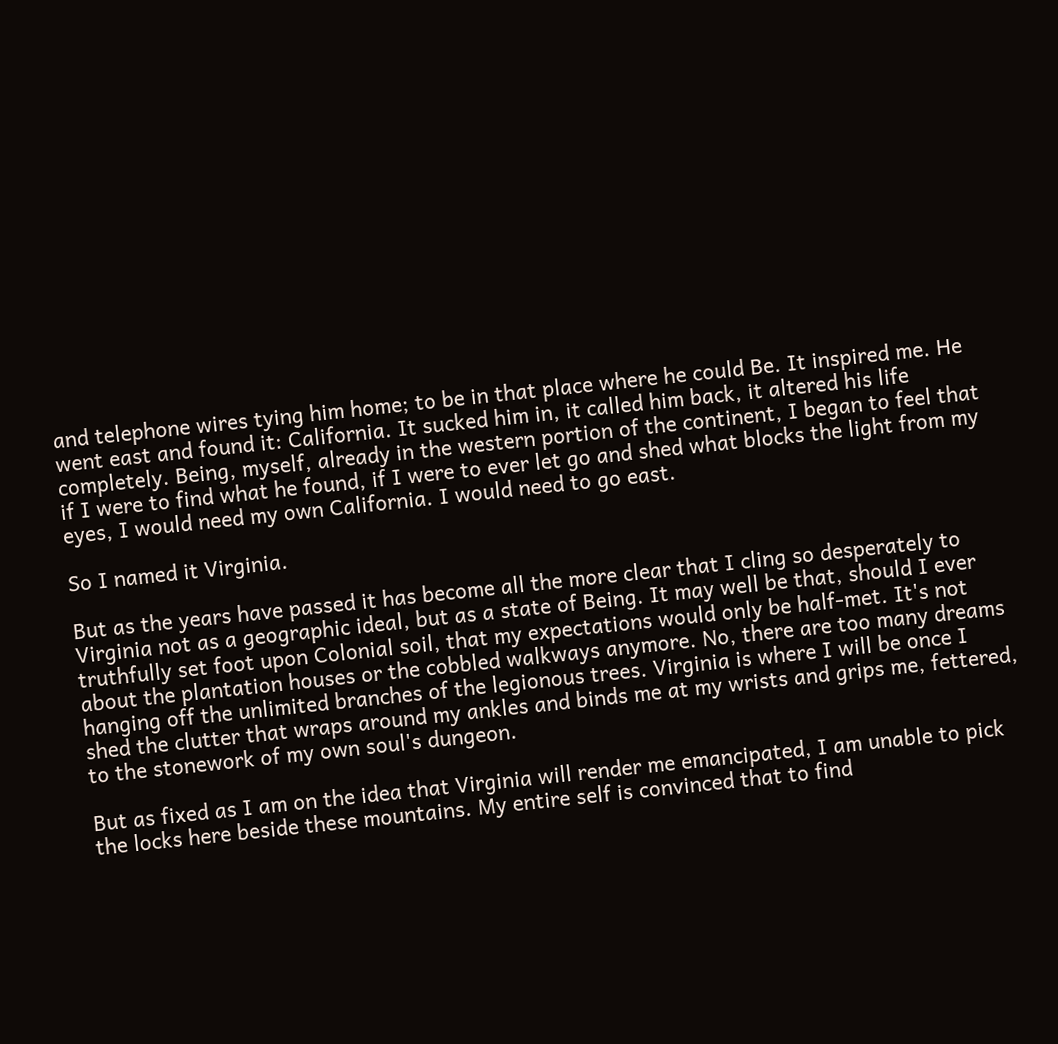and telephone wires tying him home; to be in that place where he could Be. It inspired me. He went east and found it: California. It sucked him in, it called him back, it altered his life completely. Being, myself, already in the western portion of the continent, I began to feel that if I were to find what he found, if I were to ever let go and shed what blocks the light from my eyes, I would need my own California. I would need to go east.

So I named it Virginia.

But as the years have passed it has become all the more clear that I cling so desperately to Virginia not as a geographic ideal, but as a state of Being. It may well be that, should I ever truthfully set foot upon Colonial soil, that my expectations would only be half-met. It's not about the plantation houses or the cobbled walkways anymore. No, there are too many dreams hanging off the unlimited branches of the legionous trees. Virginia is where I will be once I shed the clutter that wraps around my ankles and binds me at my wrists and grips me, fettered, to the stonework of my own soul's dungeon.

But as fixed as I am on the idea that Virginia will render me emancipated, I am unable to pick the locks here beside these mountains. My entire self is convinced that to find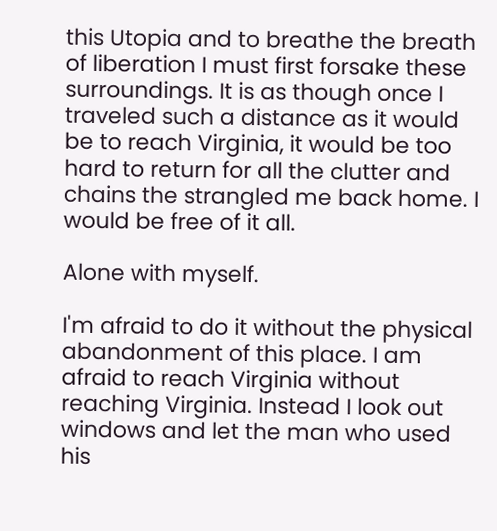this Utopia and to breathe the breath of liberation I must first forsake these surroundings. It is as though once I traveled such a distance as it would be to reach Virginia, it would be too hard to return for all the clutter and chains the strangled me back home. I would be free of it all.

Alone with myself.

I'm afraid to do it without the physical abandonment of this place. I am afraid to reach Virginia without reaching Virginia. Instead I look out windows and let the man who used his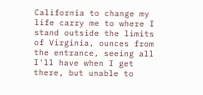California to change my life carry me to where I stand outside the limits of Virginia, ounces from the entrance, seeing all I'll have when I get there, but unable to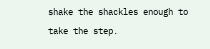shake the shackles enough to take the step.